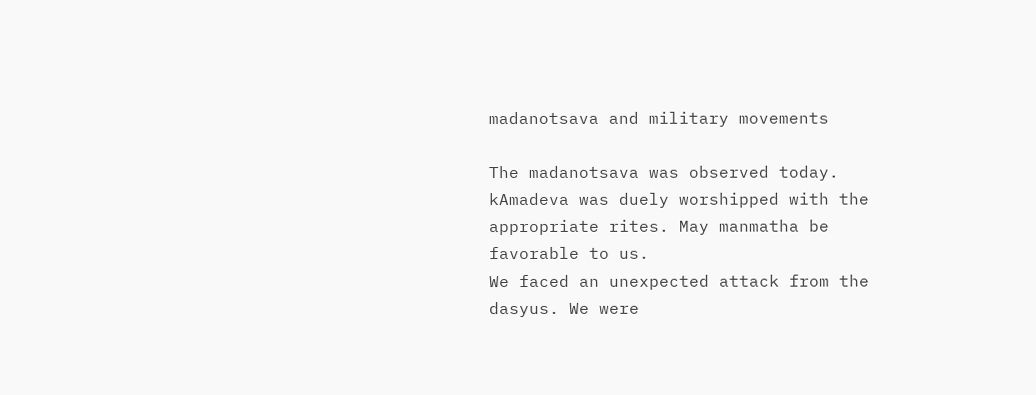madanotsava and military movements

The madanotsava was observed today. kAmadeva was duely worshipped with the appropriate rites. May manmatha be favorable to us.
We faced an unexpected attack from the dasyus. We were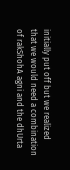initially put off but we realized that we would need a combination of rakShohA agni and the dhUrta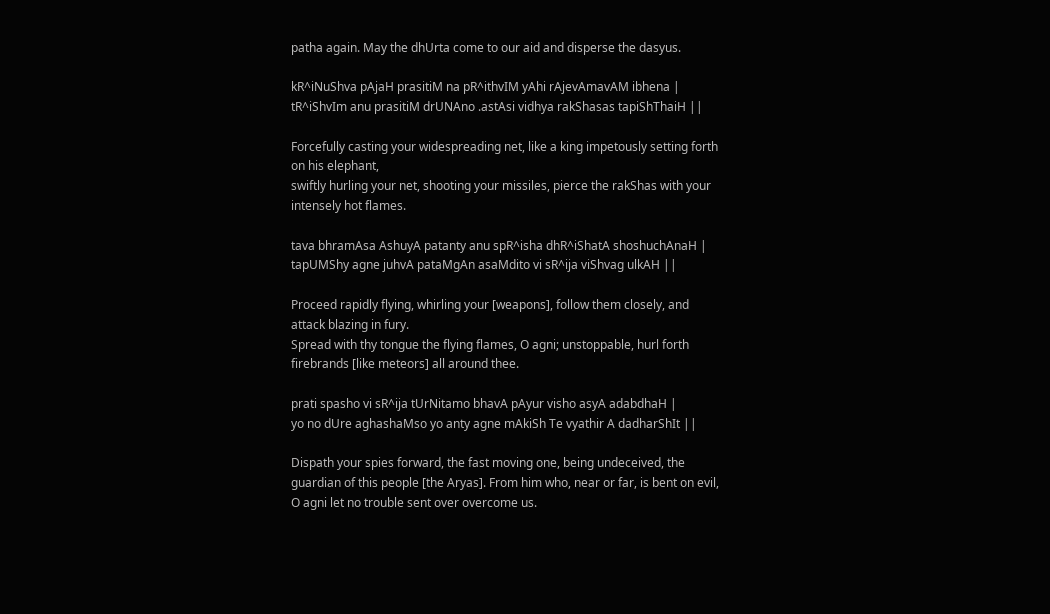patha again. May the dhUrta come to our aid and disperse the dasyus.

kR^iNuShva pAjaH prasitiM na pR^ithvIM yAhi rAjevAmavAM ibhena |
tR^iShvIm anu prasitiM drUNAno .astAsi vidhya rakShasas tapiShThaiH ||

Forcefully casting your widespreading net, like a king impetously setting forth on his elephant,
swiftly hurling your net, shooting your missiles, pierce the rakShas with your intensely hot flames.

tava bhramAsa AshuyA patanty anu spR^isha dhR^iShatA shoshuchAnaH |
tapUMShy agne juhvA pataMgAn asaMdito vi sR^ija viShvag ulkAH ||

Proceed rapidly flying, whirling your [weapons], follow them closely, and attack blazing in fury.
Spread with thy tongue the flying flames, O agni; unstoppable, hurl forth firebrands [like meteors] all around thee.

prati spasho vi sR^ija tUrNitamo bhavA pAyur visho asyA adabdhaH |
yo no dUre aghashaMso yo anty agne mAkiSh Te vyathir A dadharShIt ||

Dispath your spies forward, the fast moving one, being undeceived, the guardian of this people [the Aryas]. From him who, near or far, is bent on evil, O agni let no trouble sent over overcome us.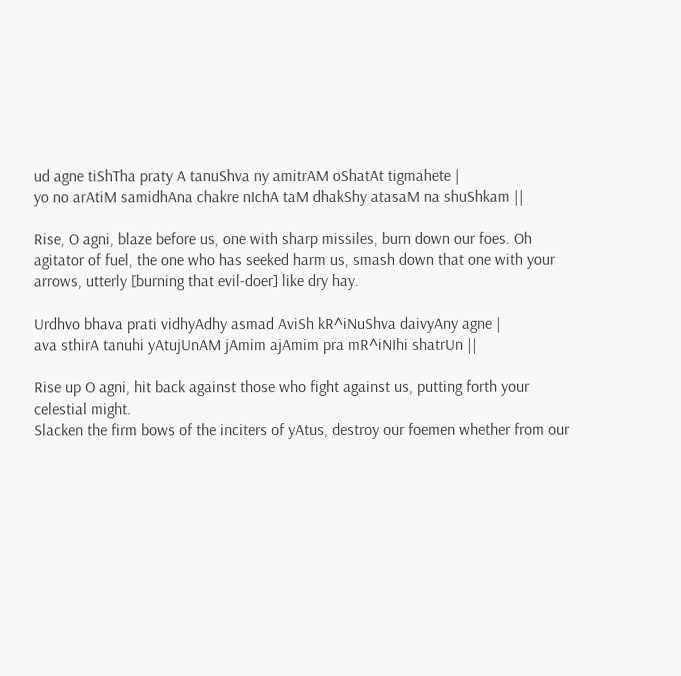ud agne tiShTha praty A tanuShva ny amitrAM oShatAt tigmahete |
yo no arAtiM samidhAna chakre nIchA taM dhakShy atasaM na shuShkam ||

Rise, O agni, blaze before us, one with sharp missiles, burn down our foes. Oh agitator of fuel, the one who has seeked harm us, smash down that one with your arrows, utterly [burning that evil-doer] like dry hay.

Urdhvo bhava prati vidhyAdhy asmad AviSh kR^iNuShva daivyAny agne |
ava sthirA tanuhi yAtujUnAM jAmim ajAmim pra mR^iNIhi shatrUn ||

Rise up O agni, hit back against those who fight against us, putting forth your celestial might.
Slacken the firm bows of the inciters of yAtus, destroy our foemen whether from our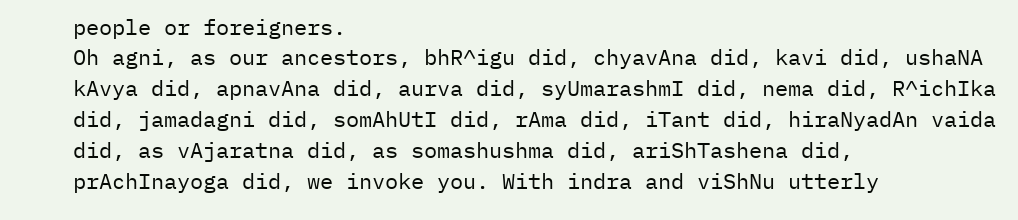people or foreigners.
Oh agni, as our ancestors, bhR^igu did, chyavAna did, kavi did, ushaNA kAvya did, apnavAna did, aurva did, syUmarashmI did, nema did, R^ichIka did, jamadagni did, somAhUtI did, rAma did, iTant did, hiraNyadAn vaida did, as vAjaratna did, as somashushma did, ariShTashena did, prAchInayoga did, we invoke you. With indra and viShNu utterly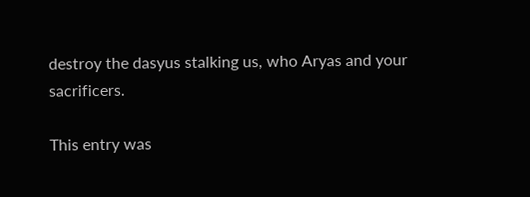destroy the dasyus stalking us, who Aryas and your sacrificers.

This entry was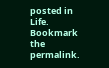posted in Life. Bookmark the permalink.